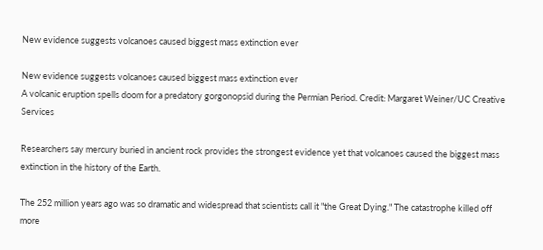New evidence suggests volcanoes caused biggest mass extinction ever

New evidence suggests volcanoes caused biggest mass extinction ever
A volcanic eruption spells doom for a predatory gorgonopsid during the Permian Period. Credit: Margaret Weiner/UC Creative Services

Researchers say mercury buried in ancient rock provides the strongest evidence yet that volcanoes caused the biggest mass extinction in the history of the Earth.

The 252 million years ago was so dramatic and widespread that scientists call it "the Great Dying." The catastrophe killed off more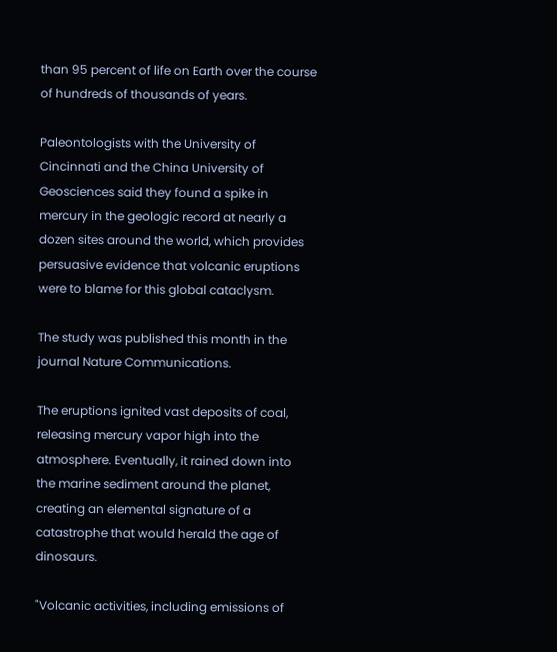than 95 percent of life on Earth over the course of hundreds of thousands of years.

Paleontologists with the University of Cincinnati and the China University of Geosciences said they found a spike in mercury in the geologic record at nearly a dozen sites around the world, which provides persuasive evidence that volcanic eruptions were to blame for this global cataclysm.

The study was published this month in the journal Nature Communications.

The eruptions ignited vast deposits of coal, releasing mercury vapor high into the atmosphere. Eventually, it rained down into the marine sediment around the planet, creating an elemental signature of a catastrophe that would herald the age of dinosaurs.

"Volcanic activities, including emissions of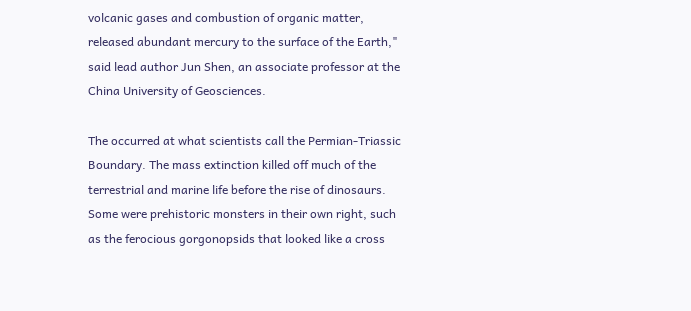volcanic gases and combustion of organic matter, released abundant mercury to the surface of the Earth," said lead author Jun Shen, an associate professor at the China University of Geosciences.

The occurred at what scientists call the Permian-Triassic Boundary. The mass extinction killed off much of the terrestrial and marine life before the rise of dinosaurs. Some were prehistoric monsters in their own right, such as the ferocious gorgonopsids that looked like a cross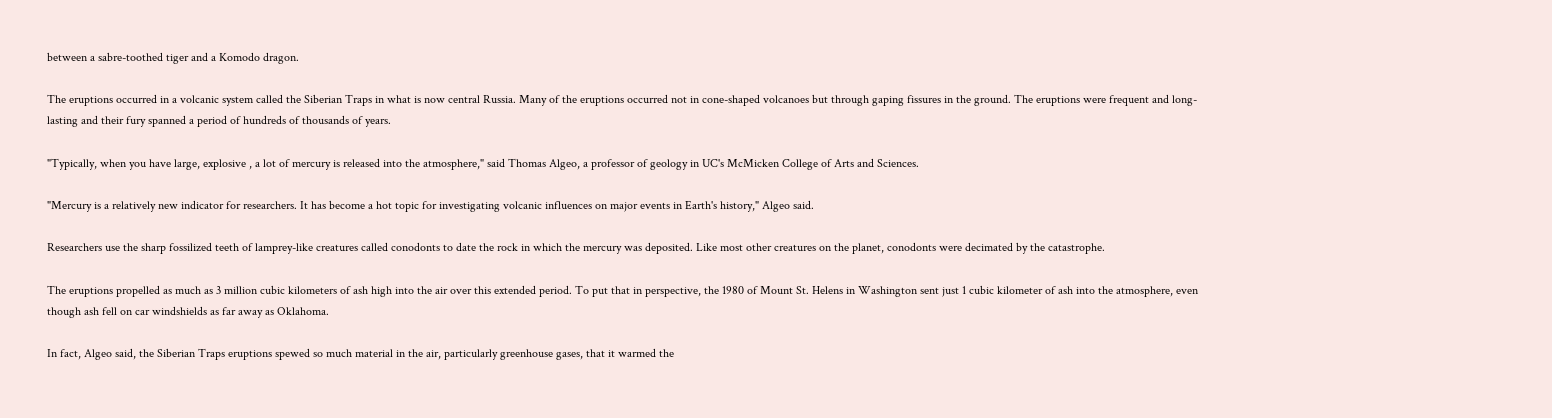between a sabre-toothed tiger and a Komodo dragon.

The eruptions occurred in a volcanic system called the Siberian Traps in what is now central Russia. Many of the eruptions occurred not in cone-shaped volcanoes but through gaping fissures in the ground. The eruptions were frequent and long-lasting and their fury spanned a period of hundreds of thousands of years.

"Typically, when you have large, explosive , a lot of mercury is released into the atmosphere," said Thomas Algeo, a professor of geology in UC's McMicken College of Arts and Sciences.

"Mercury is a relatively new indicator for researchers. It has become a hot topic for investigating volcanic influences on major events in Earth's history," Algeo said.

Researchers use the sharp fossilized teeth of lamprey-like creatures called conodonts to date the rock in which the mercury was deposited. Like most other creatures on the planet, conodonts were decimated by the catastrophe.

The eruptions propelled as much as 3 million cubic kilometers of ash high into the air over this extended period. To put that in perspective, the 1980 of Mount St. Helens in Washington sent just 1 cubic kilometer of ash into the atmosphere, even though ash fell on car windshields as far away as Oklahoma.

In fact, Algeo said, the Siberian Traps eruptions spewed so much material in the air, particularly greenhouse gases, that it warmed the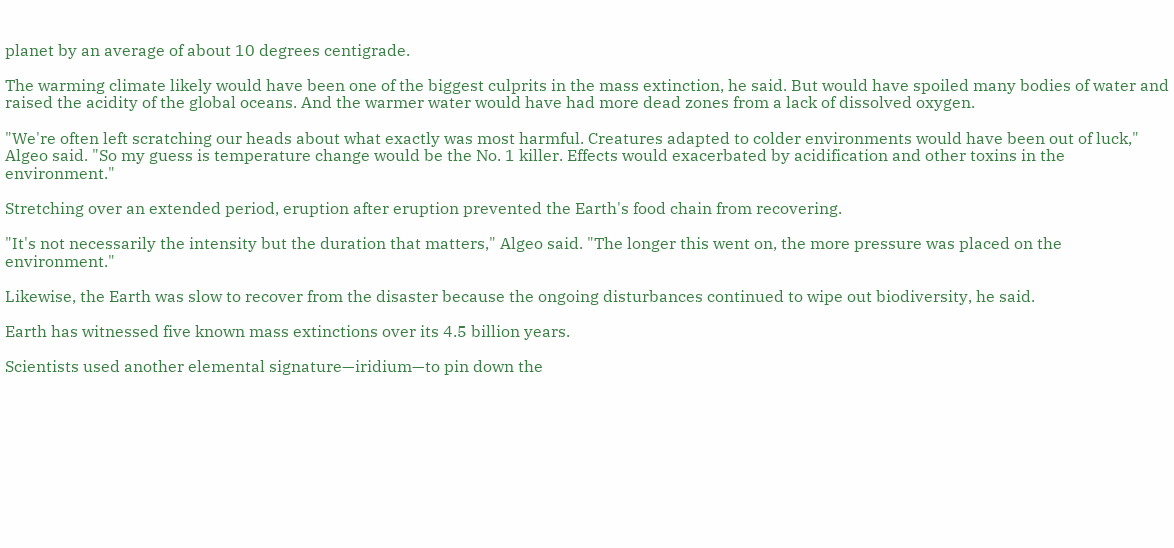planet by an average of about 10 degrees centigrade.

The warming climate likely would have been one of the biggest culprits in the mass extinction, he said. But would have spoiled many bodies of water and raised the acidity of the global oceans. And the warmer water would have had more dead zones from a lack of dissolved oxygen.

"We're often left scratching our heads about what exactly was most harmful. Creatures adapted to colder environments would have been out of luck," Algeo said. "So my guess is temperature change would be the No. 1 killer. Effects would exacerbated by acidification and other toxins in the environment."

Stretching over an extended period, eruption after eruption prevented the Earth's food chain from recovering.

"It's not necessarily the intensity but the duration that matters," Algeo said. "The longer this went on, the more pressure was placed on the environment."

Likewise, the Earth was slow to recover from the disaster because the ongoing disturbances continued to wipe out biodiversity, he said.

Earth has witnessed five known mass extinctions over its 4.5 billion years.

Scientists used another elemental signature—iridium—to pin down the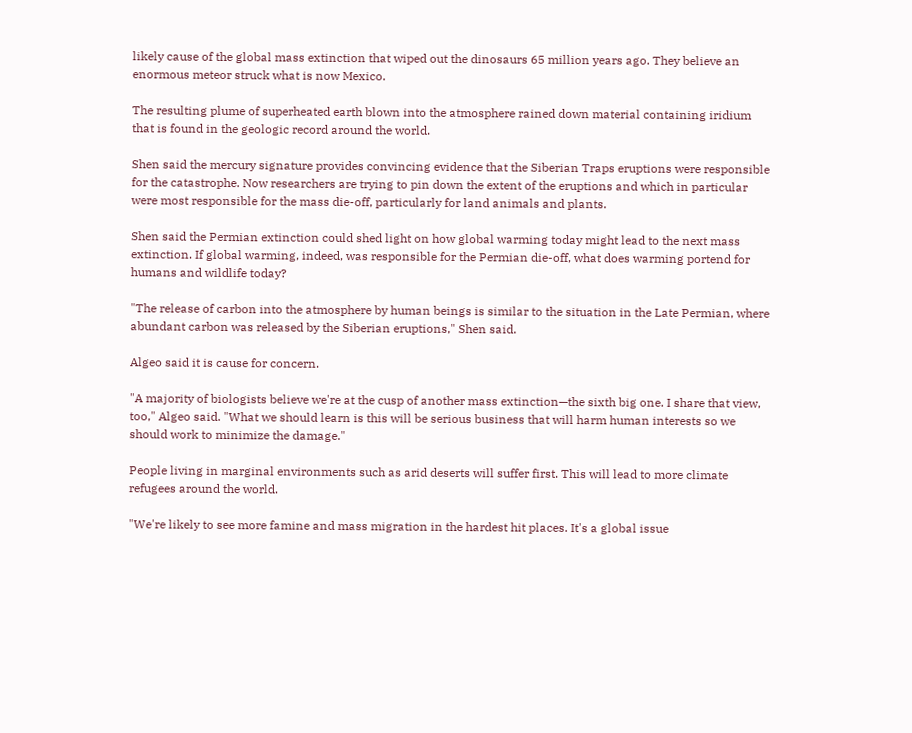likely cause of the global mass extinction that wiped out the dinosaurs 65 million years ago. They believe an enormous meteor struck what is now Mexico.

The resulting plume of superheated earth blown into the atmosphere rained down material containing iridium that is found in the geologic record around the world.

Shen said the mercury signature provides convincing evidence that the Siberian Traps eruptions were responsible for the catastrophe. Now researchers are trying to pin down the extent of the eruptions and which in particular were most responsible for the mass die-off, particularly for land animals and plants.

Shen said the Permian extinction could shed light on how global warming today might lead to the next mass extinction. If global warming, indeed, was responsible for the Permian die-off, what does warming portend for humans and wildlife today?

"The release of carbon into the atmosphere by human beings is similar to the situation in the Late Permian, where abundant carbon was released by the Siberian eruptions," Shen said.

Algeo said it is cause for concern.

"A majority of biologists believe we're at the cusp of another mass extinction—the sixth big one. I share that view, too," Algeo said. "What we should learn is this will be serious business that will harm human interests so we should work to minimize the damage."

People living in marginal environments such as arid deserts will suffer first. This will lead to more climate refugees around the world.

"We're likely to see more famine and mass migration in the hardest hit places. It's a global issue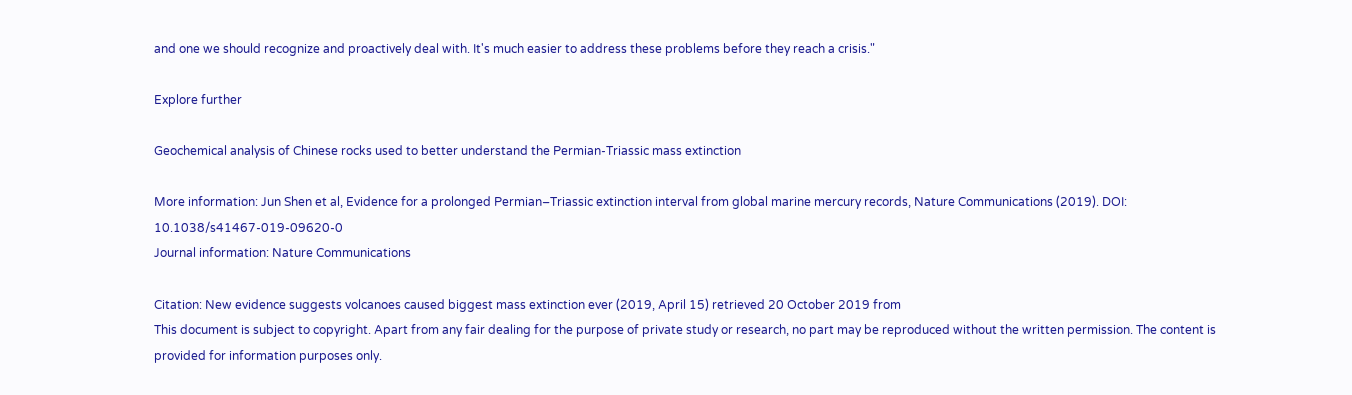and one we should recognize and proactively deal with. It's much easier to address these problems before they reach a crisis."

Explore further

Geochemical analysis of Chinese rocks used to better understand the Permian-Triassic mass extinction

More information: Jun Shen et al, Evidence for a prolonged Permian–Triassic extinction interval from global marine mercury records, Nature Communications (2019). DOI: 10.1038/s41467-019-09620-0
Journal information: Nature Communications

Citation: New evidence suggests volcanoes caused biggest mass extinction ever (2019, April 15) retrieved 20 October 2019 from
This document is subject to copyright. Apart from any fair dealing for the purpose of private study or research, no part may be reproduced without the written permission. The content is provided for information purposes only.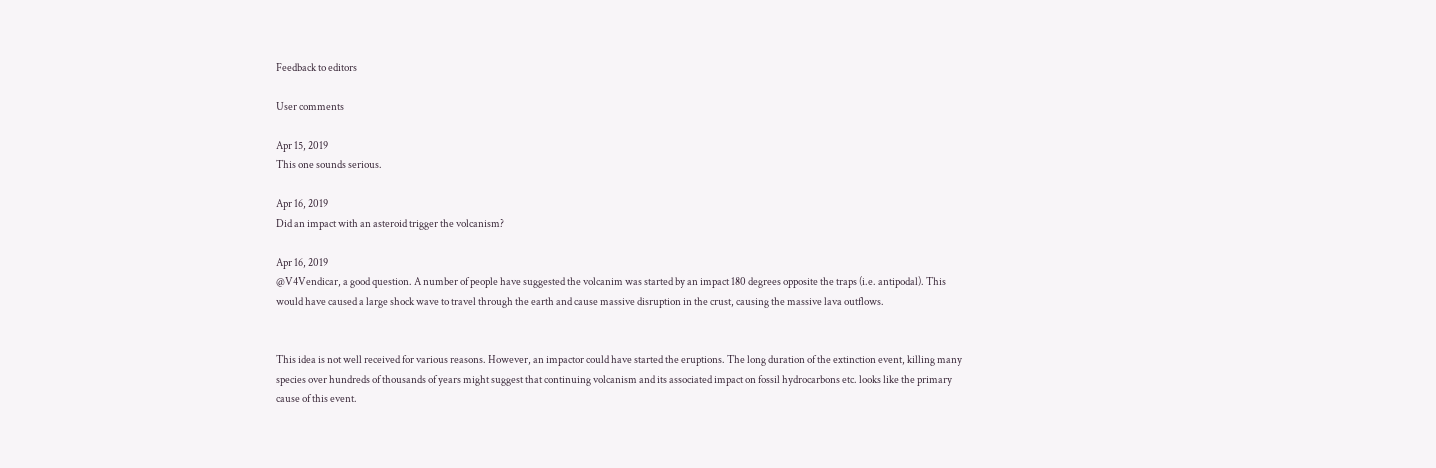Feedback to editors

User comments

Apr 15, 2019
This one sounds serious.

Apr 16, 2019
Did an impact with an asteroid trigger the volcanism?

Apr 16, 2019
@V4Vendicar, a good question. A number of people have suggested the volcanim was started by an impact 180 degrees opposite the traps (i.e. antipodal). This would have caused a large shock wave to travel through the earth and cause massive disruption in the crust, causing the massive lava outflows.


This idea is not well received for various reasons. However, an impactor could have started the eruptions. The long duration of the extinction event, killing many species over hundreds of thousands of years might suggest that continuing volcanism and its associated impact on fossil hydrocarbons etc. looks like the primary cause of this event.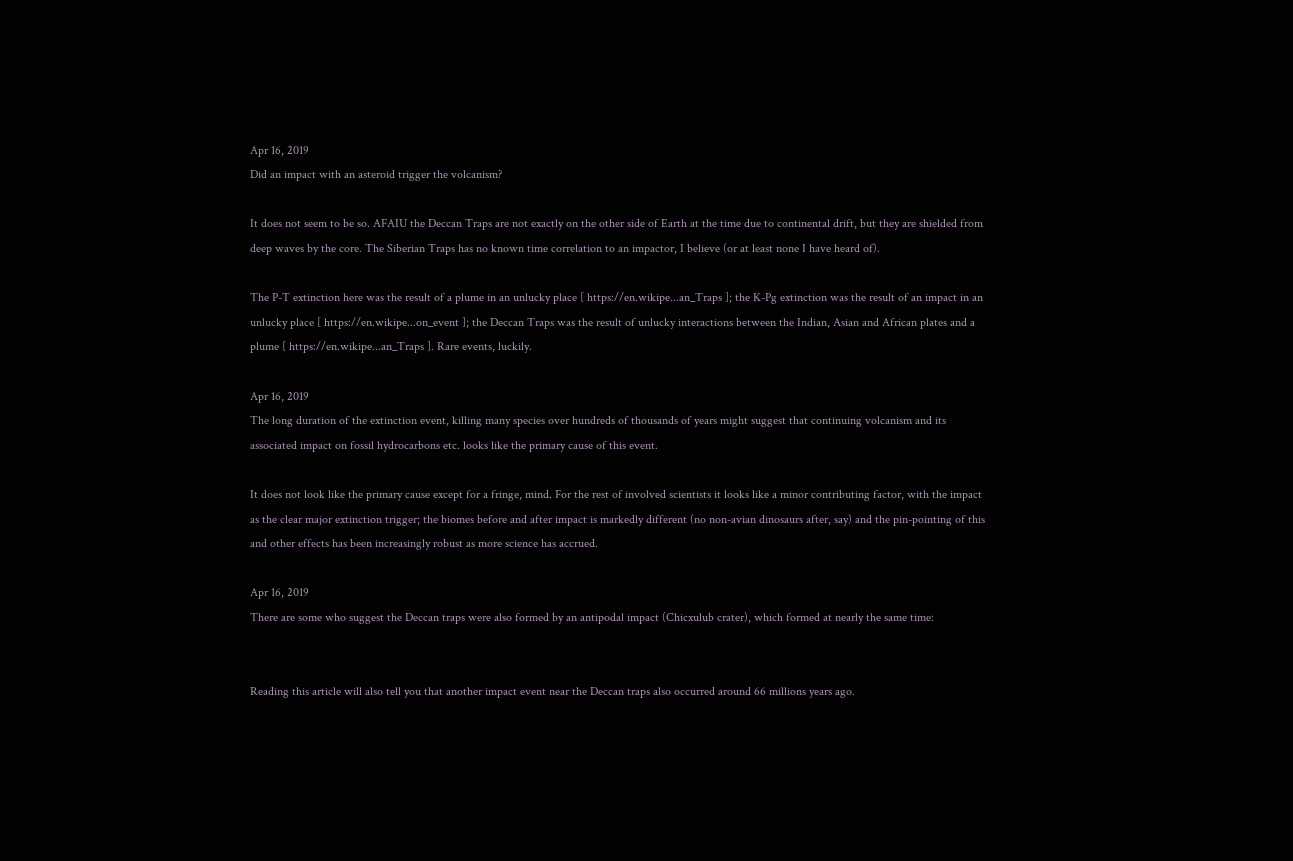Apr 16, 2019
Did an impact with an asteroid trigger the volcanism?

It does not seem to be so. AFAIU the Deccan Traps are not exactly on the other side of Earth at the time due to continental drift, but they are shielded from deep waves by the core. The Siberian Traps has no known time correlation to an impactor, I believe (or at least none I have heard of).

The P-T extinction here was the result of a plume in an unlucky place [ https://en.wikipe...an_Traps ]; the K-Pg extinction was the result of an impact in an unlucky place [ https://en.wikipe...on_event ]; the Deccan Traps was the result of unlucky interactions between the Indian, Asian and African plates and a plume [ https://en.wikipe...an_Traps ]. Rare events, luckily.

Apr 16, 2019
The long duration of the extinction event, killing many species over hundreds of thousands of years might suggest that continuing volcanism and its associated impact on fossil hydrocarbons etc. looks like the primary cause of this event.

It does not look like the primary cause except for a fringe, mind. For the rest of involved scientists it looks like a minor contributing factor, with the impact as the clear major extinction trigger; the biomes before and after impact is markedly different (no non-avian dinosaurs after, say) and the pin-pointing of this and other effects has been increasingly robust as more science has accrued.

Apr 16, 2019
There are some who suggest the Deccan traps were also formed by an antipodal impact (Chicxulub crater), which formed at nearly the same time:


Reading this article will also tell you that another impact event near the Deccan traps also occurred around 66 millions years ago.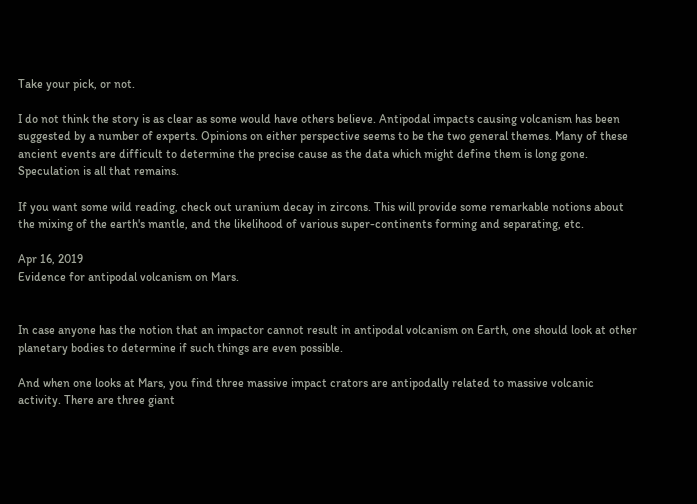Take your pick, or not.

I do not think the story is as clear as some would have others believe. Antipodal impacts causing volcanism has been suggested by a number of experts. Opinions on either perspective seems to be the two general themes. Many of these ancient events are difficult to determine the precise cause as the data which might define them is long gone. Speculation is all that remains.

If you want some wild reading, check out uranium decay in zircons. This will provide some remarkable notions about the mixing of the earth's mantle, and the likelihood of various super-continents forming and separating, etc.

Apr 16, 2019
Evidence for antipodal volcanism on Mars.


In case anyone has the notion that an impactor cannot result in antipodal volcanism on Earth, one should look at other planetary bodies to determine if such things are even possible.

And when one looks at Mars, you find three massive impact crators are antipodally related to massive volcanic activity. There are three giant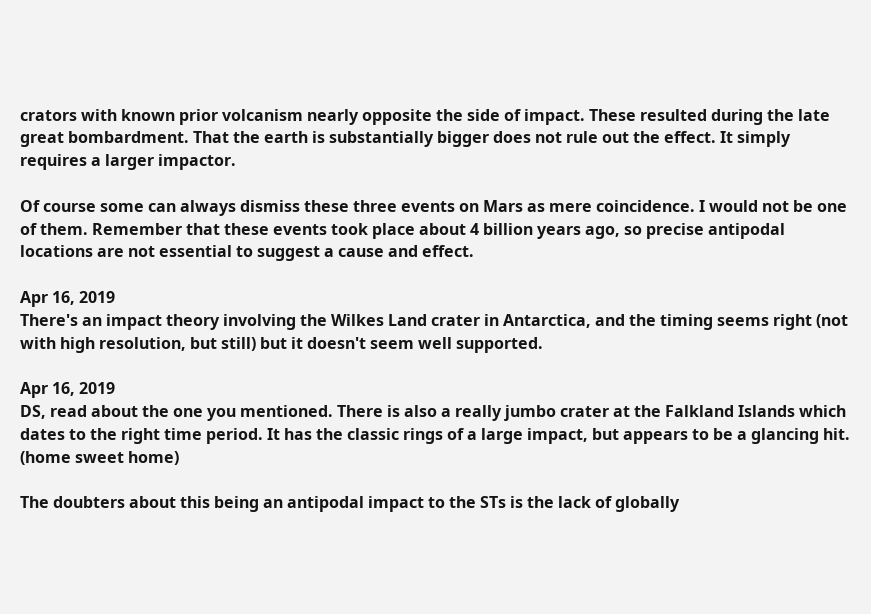crators with known prior volcanism nearly opposite the side of impact. These resulted during the late great bombardment. That the earth is substantially bigger does not rule out the effect. It simply requires a larger impactor.

Of course some can always dismiss these three events on Mars as mere coincidence. I would not be one of them. Remember that these events took place about 4 billion years ago, so precise antipodal locations are not essential to suggest a cause and effect.

Apr 16, 2019
There's an impact theory involving the Wilkes Land crater in Antarctica, and the timing seems right (not with high resolution, but still) but it doesn't seem well supported.

Apr 16, 2019
DS, read about the one you mentioned. There is also a really jumbo crater at the Falkland Islands which dates to the right time period. It has the classic rings of a large impact, but appears to be a glancing hit. (home sweet home)

The doubters about this being an antipodal impact to the STs is the lack of globally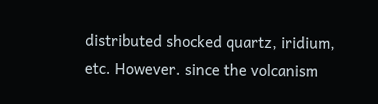distributed shocked quartz, iridium, etc. However. since the volcanism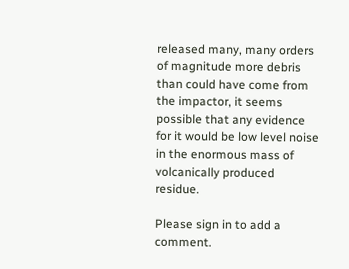released many, many orders of magnitude more debris than could have come from the impactor, it seems possible that any evidence for it would be low level noise in the enormous mass of volcanically produced residue.

Please sign in to add a comment.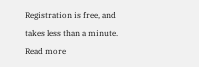Registration is free, and takes less than a minute. Read more